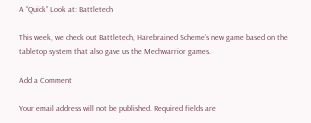A “Quick” Look at: Battletech

This week, we check out Battletech, Harebrained Scheme’s new game based on the tabletop system that also gave us the Mechwarrior games.

Add a Comment

Your email address will not be published. Required fields are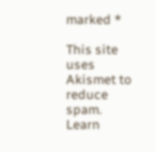marked *

This site uses Akismet to reduce spam. Learn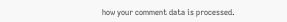how your comment data is processed.